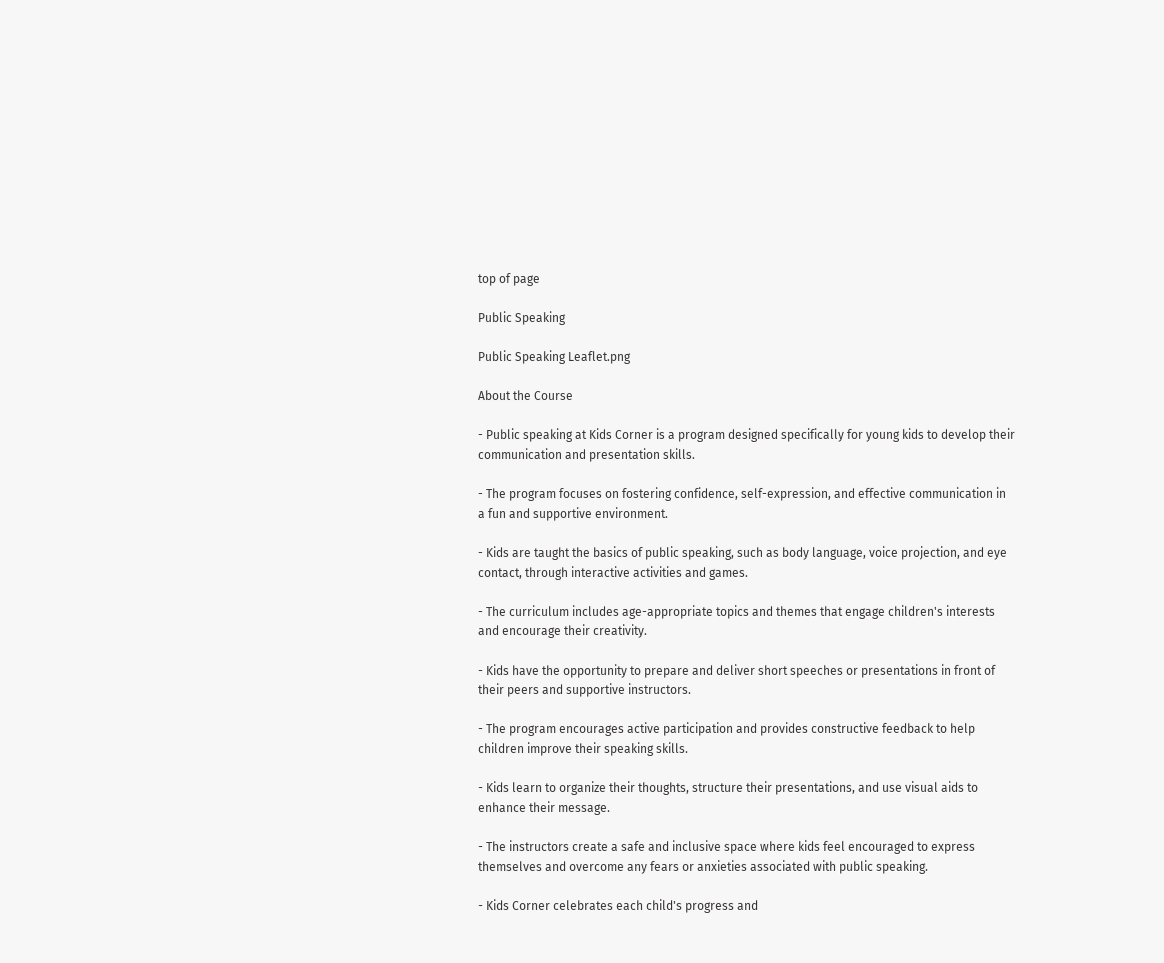top of page

Public Speaking

Public Speaking Leaflet.png

About the Course

- Public speaking at Kids Corner is a program designed specifically for young kids to develop their communication and presentation skills.

- The program focuses on fostering confidence, self-expression, and effective communication in a fun and supportive environment.

- Kids are taught the basics of public speaking, such as body language, voice projection, and eye contact, through interactive activities and games.

- The curriculum includes age-appropriate topics and themes that engage children's interests and encourage their creativity.

- Kids have the opportunity to prepare and deliver short speeches or presentations in front of their peers and supportive instructors.

- The program encourages active participation and provides constructive feedback to help children improve their speaking skills.

- Kids learn to organize their thoughts, structure their presentations, and use visual aids to enhance their message.

- The instructors create a safe and inclusive space where kids feel encouraged to express themselves and overcome any fears or anxieties associated with public speaking.

- Kids Corner celebrates each child's progress and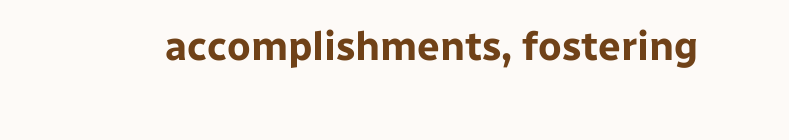accomplishments, fostering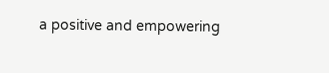a positive and empowering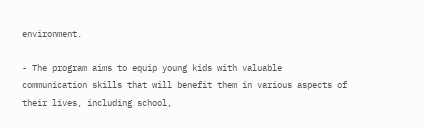environment.

- The program aims to equip young kids with valuable communication skills that will benefit them in various aspects of their lives, including school,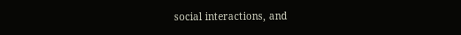social interactions, and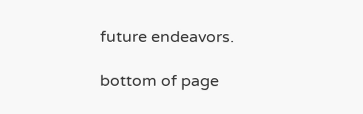future endeavors.

bottom of page